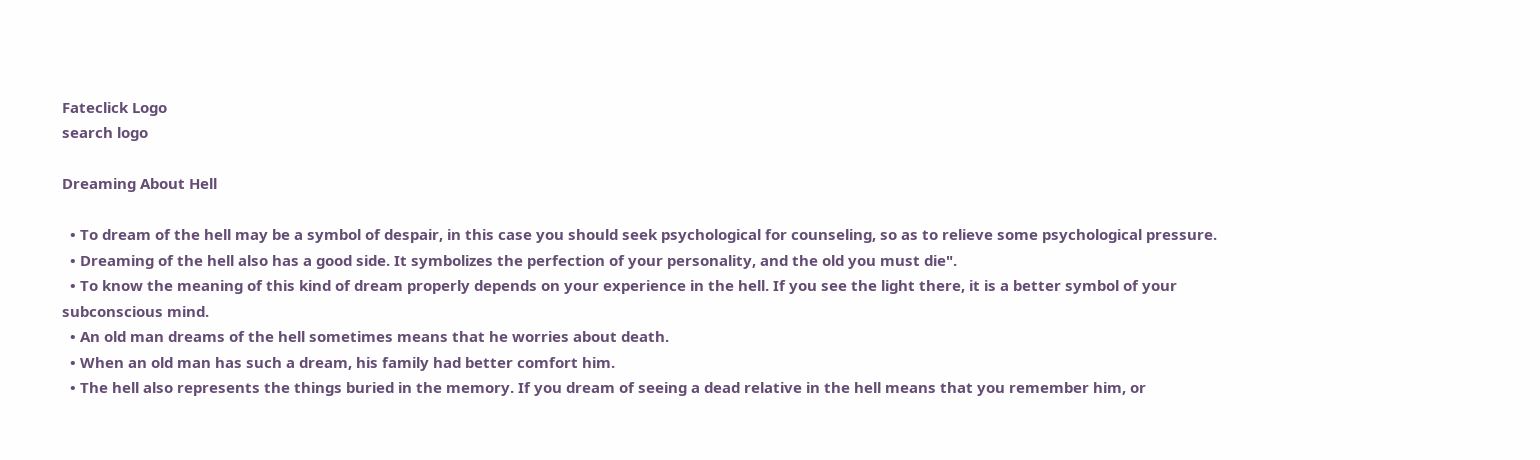Fateclick Logo
search logo

Dreaming About Hell

  • To dream of the hell may be a symbol of despair, in this case you should seek psychological for counseling, so as to relieve some psychological pressure.
  • Dreaming of the hell also has a good side. It symbolizes the perfection of your personality, and the old you must die".
  • To know the meaning of this kind of dream properly depends on your experience in the hell. If you see the light there, it is a better symbol of your subconscious mind.
  • An old man dreams of the hell sometimes means that he worries about death.
  • When an old man has such a dream, his family had better comfort him.
  • The hell also represents the things buried in the memory. If you dream of seeing a dead relative in the hell means that you remember him, or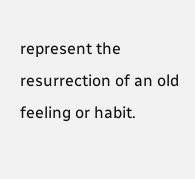represent the resurrection of an old feeling or habit.